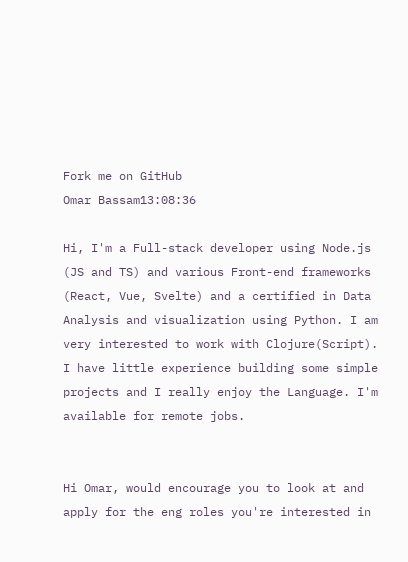Fork me on GitHub
Omar Bassam13:08:36

Hi, I'm a Full-stack developer using Node.js (JS and TS) and various Front-end frameworks (React, Vue, Svelte) and a certified in Data Analysis and visualization using Python. I am very interested to work with Clojure(Script). I have little experience building some simple projects and I really enjoy the Language. I'm available for remote jobs.


Hi Omar, would encourage you to look at and apply for the eng roles you're interested in